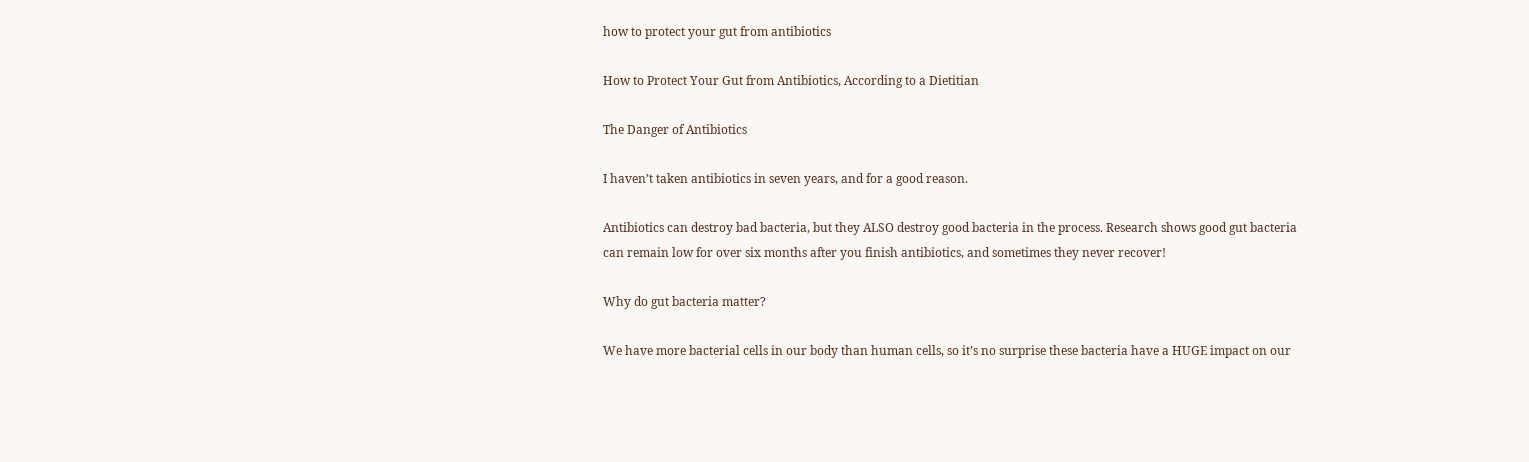how to protect your gut from antibiotics

How to Protect Your Gut from Antibiotics, According to a Dietitian

The Danger of Antibiotics

I haven’t taken antibiotics in seven years, and for a good reason.

Antibiotics can destroy bad bacteria, but they ALSO destroy good bacteria in the process. Research shows good gut bacteria can remain low for over six months after you finish antibiotics, and sometimes they never recover!

Why do gut bacteria matter?

We have more bacterial cells in our body than human cells, so it’s no surprise these bacteria have a HUGE impact on our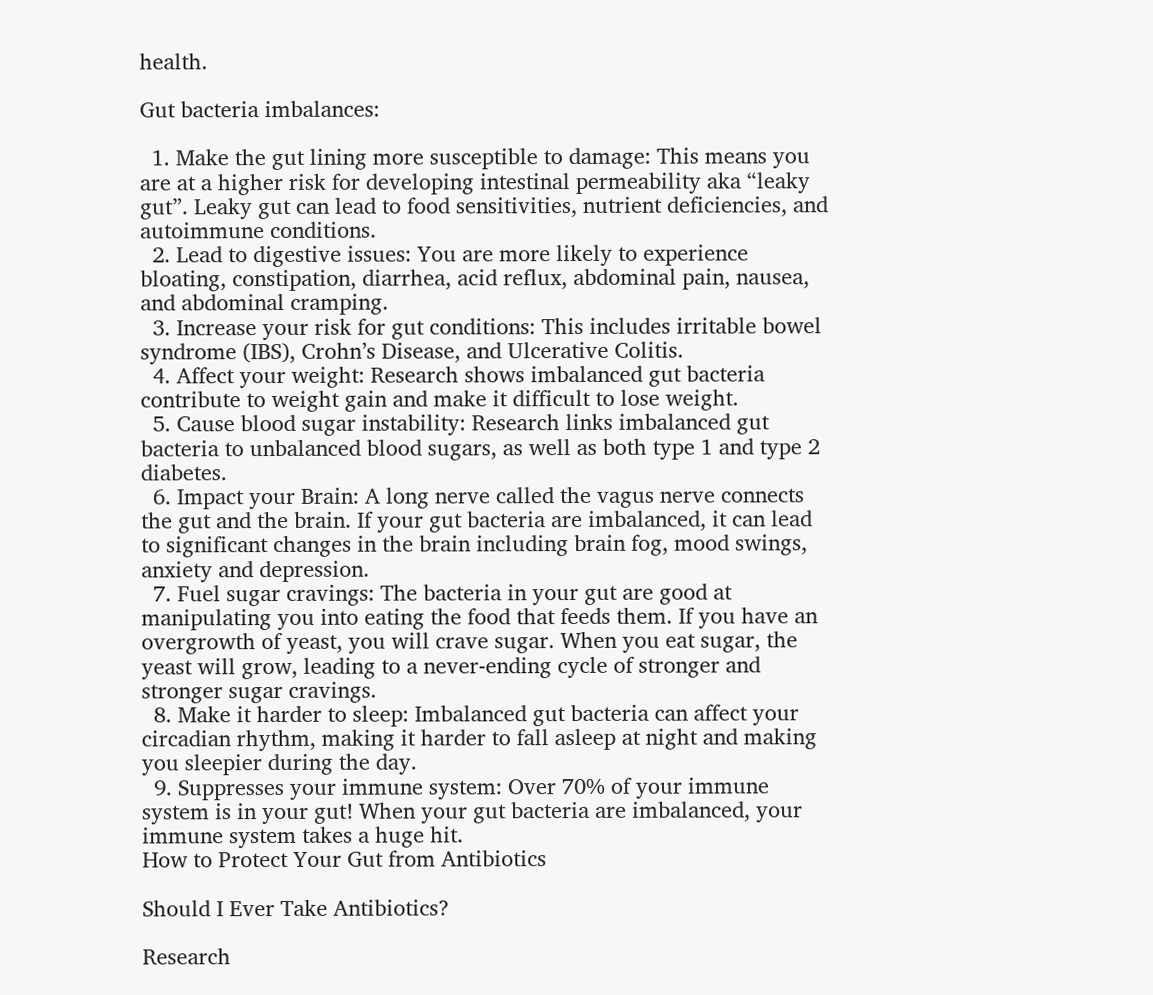health.

Gut bacteria imbalances:

  1. Make the gut lining more susceptible to damage: This means you are at a higher risk for developing intestinal permeability aka “leaky gut”. Leaky gut can lead to food sensitivities, nutrient deficiencies, and autoimmune conditions.
  2. Lead to digestive issues: You are more likely to experience bloating, constipation, diarrhea, acid reflux, abdominal pain, nausea, and abdominal cramping.
  3. Increase your risk for gut conditions: This includes irritable bowel syndrome (IBS), Crohn’s Disease, and Ulcerative Colitis.
  4. Affect your weight: Research shows imbalanced gut bacteria contribute to weight gain and make it difficult to lose weight.
  5. Cause blood sugar instability: Research links imbalanced gut bacteria to unbalanced blood sugars, as well as both type 1 and type 2 diabetes.
  6. Impact your Brain: A long nerve called the vagus nerve connects the gut and the brain. If your gut bacteria are imbalanced, it can lead to significant changes in the brain including brain fog, mood swings, anxiety and depression.
  7. Fuel sugar cravings: The bacteria in your gut are good at manipulating you into eating the food that feeds them. If you have an overgrowth of yeast, you will crave sugar. When you eat sugar, the yeast will grow, leading to a never-ending cycle of stronger and stronger sugar cravings.
  8. Make it harder to sleep: Imbalanced gut bacteria can affect your circadian rhythm, making it harder to fall asleep at night and making you sleepier during the day.
  9. Suppresses your immune system: Over 70% of your immune system is in your gut! When your gut bacteria are imbalanced, your immune system takes a huge hit.
How to Protect Your Gut from Antibiotics

Should I Ever Take Antibiotics?

Research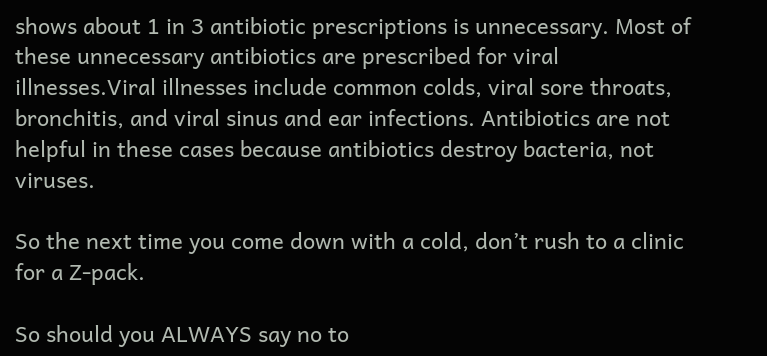shows about 1 in 3 antibiotic prescriptions is unnecessary. Most of these unnecessary antibiotics are prescribed for viral illnesses.Viral illnesses include common colds, viral sore throats, bronchitis, and viral sinus and ear infections. Antibiotics are not helpful in these cases because antibiotics destroy bacteria, not viruses.

So the next time you come down with a cold, don’t rush to a clinic for a Z-pack.

So should you ALWAYS say no to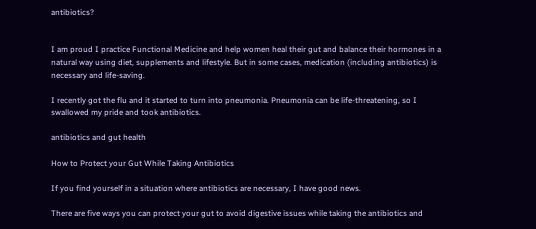antibiotics?


I am proud I practice Functional Medicine and help women heal their gut and balance their hormones in a natural way using diet, supplements and lifestyle. But in some cases, medication (including antibiotics) is necessary and life-saving.

I recently got the flu and it started to turn into pneumonia. Pneumonia can be life-threatening, so I swallowed my pride and took antibiotics.

antibiotics and gut health

How to Protect your Gut While Taking Antibiotics

If you find yourself in a situation where antibiotics are necessary, I have good news.

There are five ways you can protect your gut to avoid digestive issues while taking the antibiotics and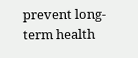prevent long-term health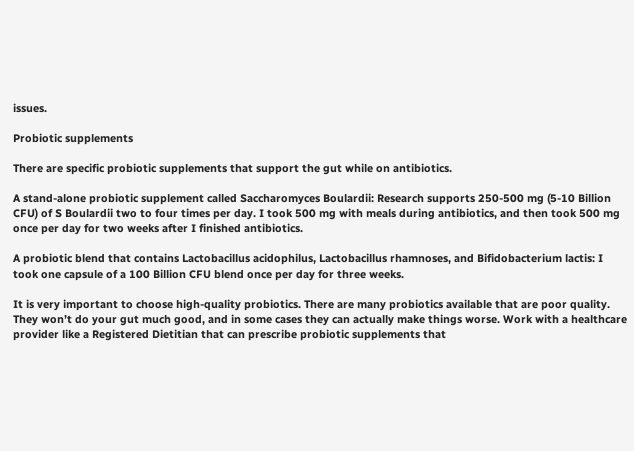issues.

Probiotic supplements

There are specific probiotic supplements that support the gut while on antibiotics.

A stand-alone probiotic supplement called Saccharomyces Boulardii: Research supports 250-500 mg (5-10 Billion CFU) of S Boulardii two to four times per day. I took 500 mg with meals during antibiotics, and then took 500 mg once per day for two weeks after I finished antibiotics.

A probiotic blend that contains Lactobacillus acidophilus, Lactobacillus rhamnoses, and Bifidobacterium lactis: I took one capsule of a 100 Billion CFU blend once per day for three weeks.

It is very important to choose high-quality probiotics. There are many probiotics available that are poor quality. They won’t do your gut much good, and in some cases they can actually make things worse. Work with a healthcare provider like a Registered Dietitian that can prescribe probiotic supplements that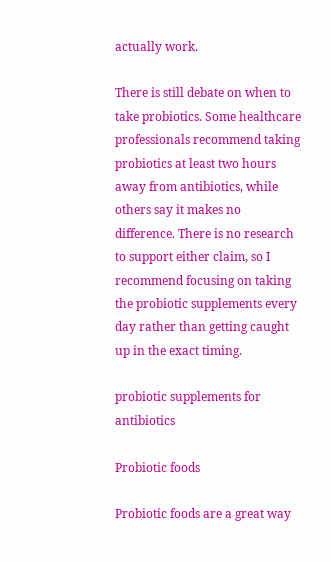actually work.

There is still debate on when to take probiotics. Some healthcare professionals recommend taking probiotics at least two hours away from antibiotics, while others say it makes no difference. There is no research to support either claim, so I recommend focusing on taking the probiotic supplements every day rather than getting caught up in the exact timing.

probiotic supplements for antibiotics

Probiotic foods

Probiotic foods are a great way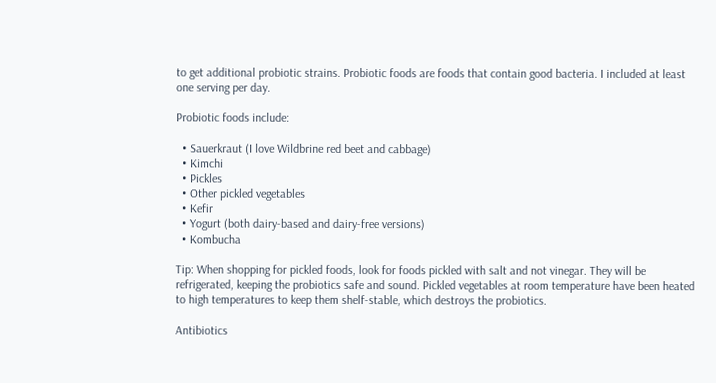to get additional probiotic strains. Probiotic foods are foods that contain good bacteria. I included at least one serving per day.

Probiotic foods include:

  • Sauerkraut (I love Wildbrine red beet and cabbage)
  • Kimchi
  • Pickles
  • Other pickled vegetables
  • Kefir
  • Yogurt (both dairy-based and dairy-free versions)
  • Kombucha

Tip: When shopping for pickled foods, look for foods pickled with salt and not vinegar. They will be refrigerated, keeping the probiotics safe and sound. Pickled vegetables at room temperature have been heated to high temperatures to keep them shelf-stable, which destroys the probiotics.

Antibiotics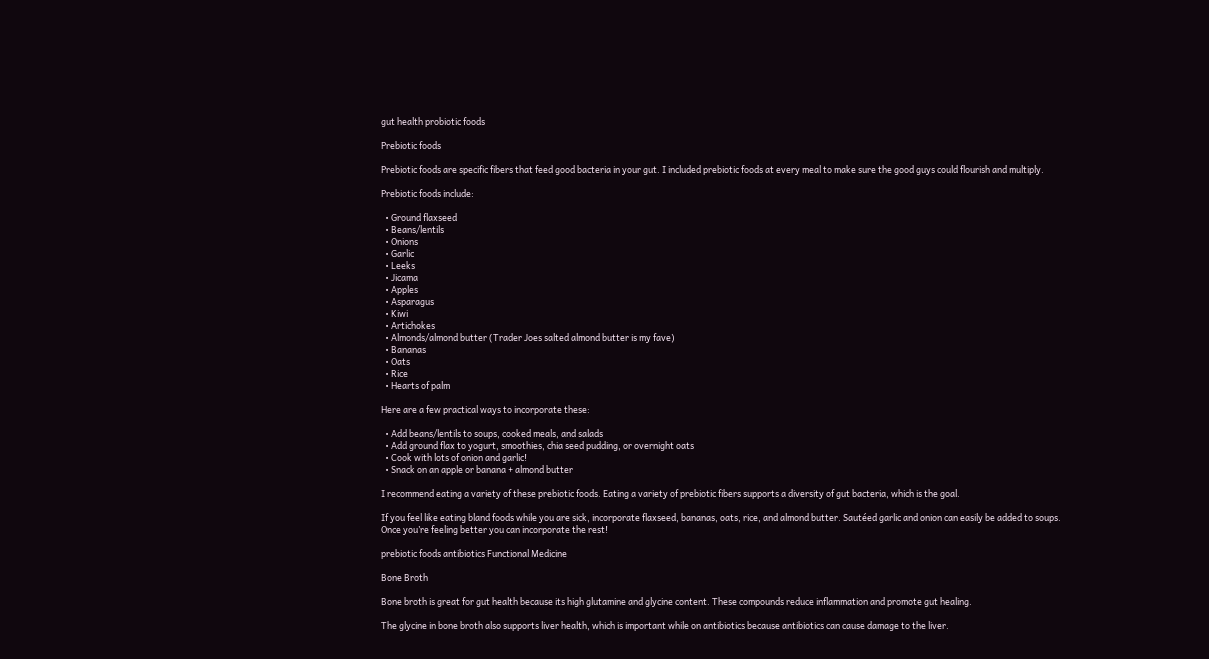gut health probiotic foods

Prebiotic foods

Prebiotic foods are specific fibers that feed good bacteria in your gut. I included prebiotic foods at every meal to make sure the good guys could flourish and multiply.

Prebiotic foods include:

  • Ground flaxseed
  • Beans/lentils
  • Onions
  • Garlic
  • Leeks
  • Jicama
  • Apples
  • Asparagus
  • Kiwi
  • Artichokes
  • Almonds/almond butter (Trader Joes salted almond butter is my fave)
  • Bananas
  • Oats
  • Rice
  • Hearts of palm

Here are a few practical ways to incorporate these:

  • Add beans/lentils to soups, cooked meals, and salads
  • Add ground flax to yogurt, smoothies, chia seed pudding, or overnight oats
  • Cook with lots of onion and garlic!
  • Snack on an apple or banana + almond butter

I recommend eating a variety of these prebiotic foods. Eating a variety of prebiotic fibers supports a diversity of gut bacteria, which is the goal.

If you feel like eating bland foods while you are sick, incorporate flaxseed, bananas, oats, rice, and almond butter. Sautéed garlic and onion can easily be added to soups. Once you’re feeling better you can incorporate the rest!

prebiotic foods antibiotics Functional Medicine

Bone Broth

Bone broth is great for gut health because its high glutamine and glycine content. These compounds reduce inflammation and promote gut healing.

The glycine in bone broth also supports liver health, which is important while on antibiotics because antibiotics can cause damage to the liver.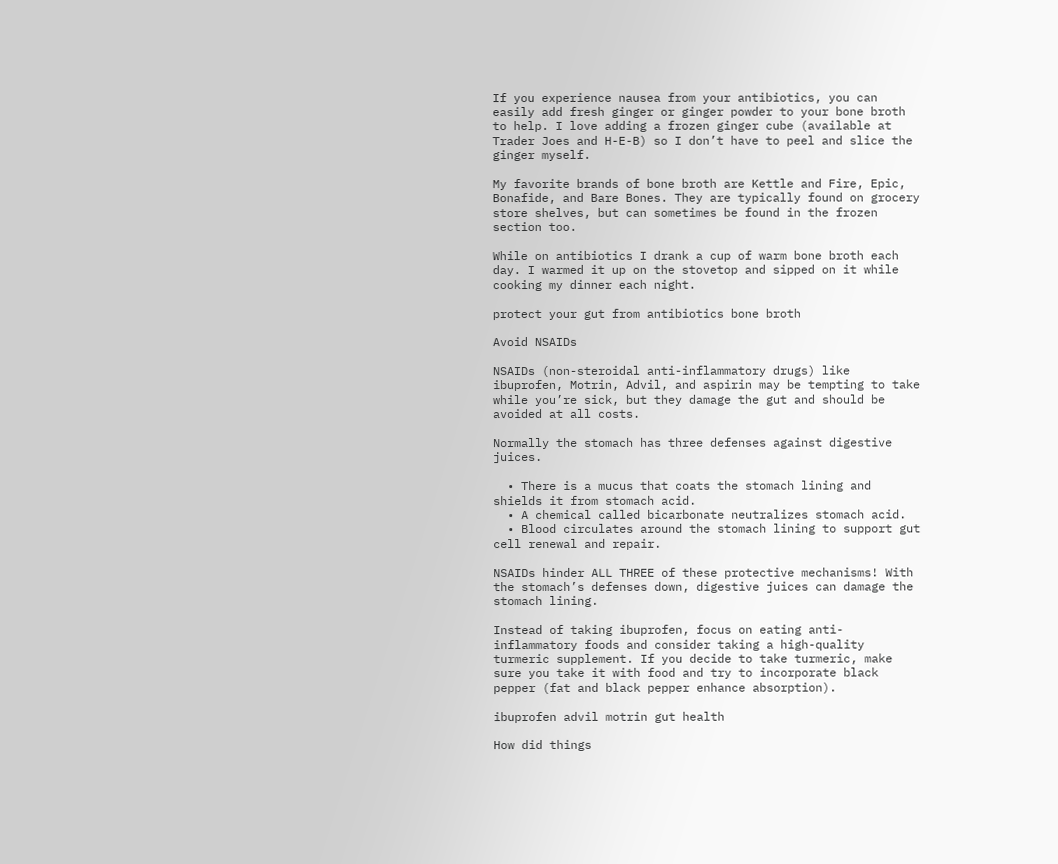If you experience nausea from your antibiotics, you can easily add fresh ginger or ginger powder to your bone broth to help. I love adding a frozen ginger cube (available at Trader Joes and H-E-B) so I don’t have to peel and slice the ginger myself.

My favorite brands of bone broth are Kettle and Fire, Epic, Bonafide, and Bare Bones. They are typically found on grocery store shelves, but can sometimes be found in the frozen section too.

While on antibiotics I drank a cup of warm bone broth each day. I warmed it up on the stovetop and sipped on it while cooking my dinner each night.

protect your gut from antibiotics bone broth

Avoid NSAIDs

NSAIDs (non-steroidal anti-inflammatory drugs) like ibuprofen, Motrin, Advil, and aspirin may be tempting to take while you’re sick, but they damage the gut and should be avoided at all costs.

Normally the stomach has three defenses against digestive juices.

  • There is a mucus that coats the stomach lining and shields it from stomach acid.
  • A chemical called bicarbonate neutralizes stomach acid.
  • Blood circulates around the stomach lining to support gut cell renewal and repair.

NSAIDs hinder ALL THREE of these protective mechanisms! With the stomach’s defenses down, digestive juices can damage the stomach lining.

Instead of taking ibuprofen, focus on eating anti-inflammatory foods and consider taking a high-quality turmeric supplement. If you decide to take turmeric, make sure you take it with food and try to incorporate black pepper (fat and black pepper enhance absorption).

ibuprofen advil motrin gut health

How did things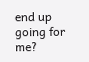end up going for me?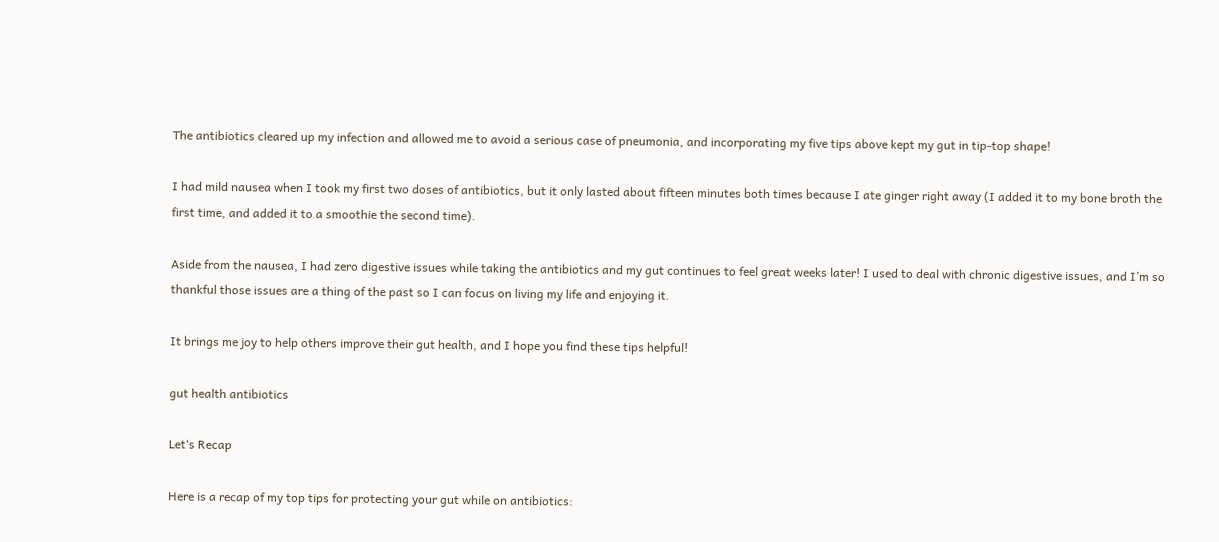The antibiotics cleared up my infection and allowed me to avoid a serious case of pneumonia, and incorporating my five tips above kept my gut in tip-top shape!

I had mild nausea when I took my first two doses of antibiotics, but it only lasted about fifteen minutes both times because I ate ginger right away (I added it to my bone broth the first time, and added it to a smoothie the second time).

Aside from the nausea, I had zero digestive issues while taking the antibiotics and my gut continues to feel great weeks later! I used to deal with chronic digestive issues, and I’m so thankful those issues are a thing of the past so I can focus on living my life and enjoying it.

It brings me joy to help others improve their gut health, and I hope you find these tips helpful!

gut health antibiotics

Let‘s Recap

Here is a recap of my top tips for protecting your gut while on antibiotics: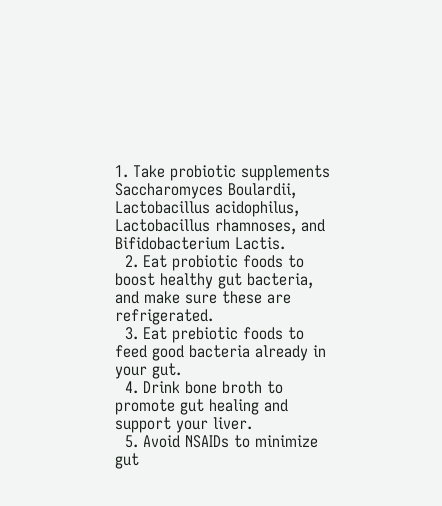1. Take probiotic supplements Saccharomyces Boulardii, Lactobacillus acidophilus, Lactobacillus rhamnoses, and Bifidobacterium Lactis.
  2. Eat probiotic foods to boost healthy gut bacteria, and make sure these are refrigerated.
  3. Eat prebiotic foods to feed good bacteria already in your gut.
  4. Drink bone broth to promote gut healing and support your liver.
  5. Avoid NSAIDs to minimize gut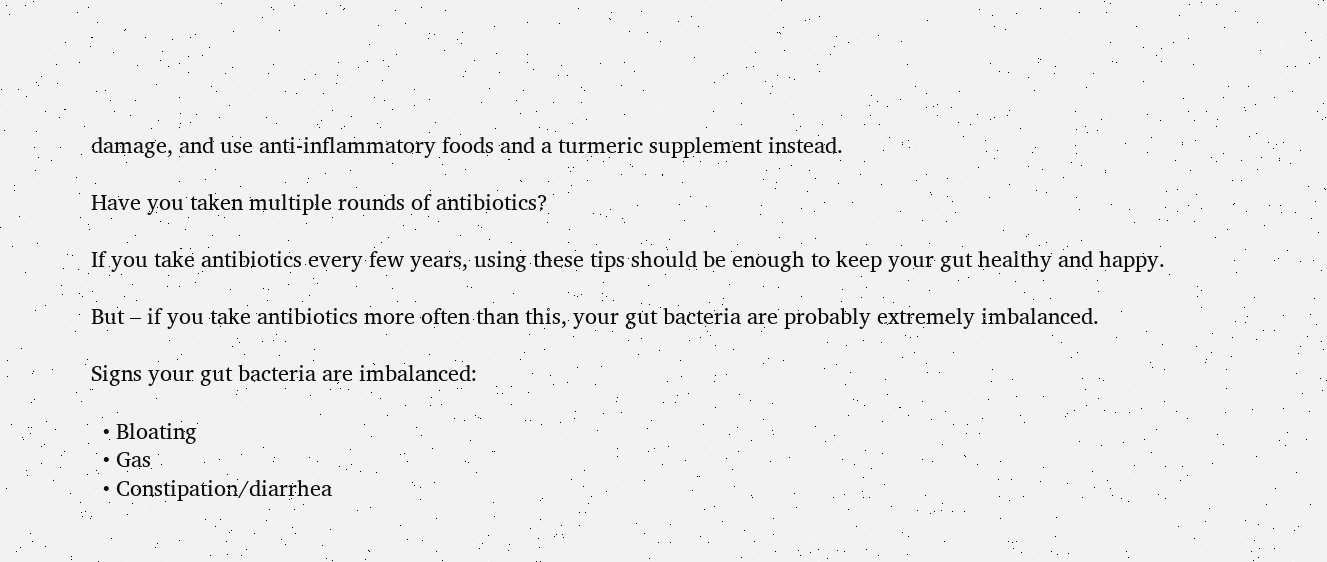damage, and use anti-inflammatory foods and a turmeric supplement instead.

Have you taken multiple rounds of antibiotics?

If you take antibiotics every few years, using these tips should be enough to keep your gut healthy and happy.

But – if you take antibiotics more often than this, your gut bacteria are probably extremely imbalanced.

Signs your gut bacteria are imbalanced:

  • Bloating
  • Gas
  • Constipation/diarrhea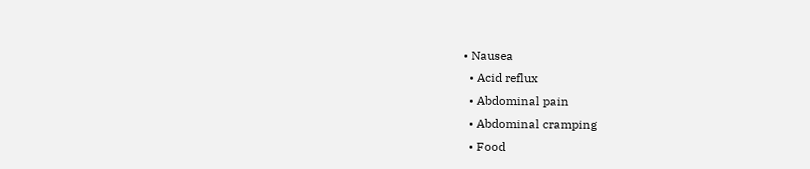• Nausea
  • Acid reflux
  • Abdominal pain
  • Abdominal cramping
  • Food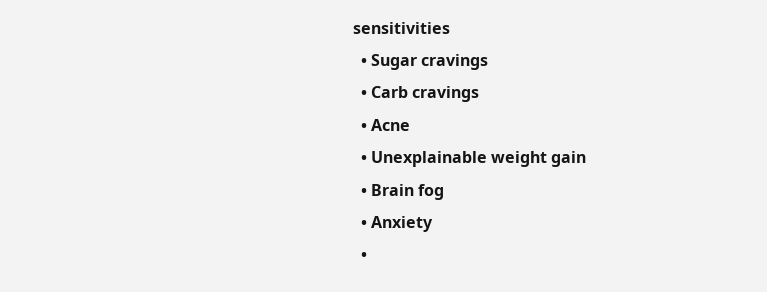sensitivities
  • Sugar cravings
  • Carb cravings
  • Acne
  • Unexplainable weight gain
  • Brain fog
  • Anxiety
  •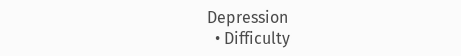Depression
  • Difficulty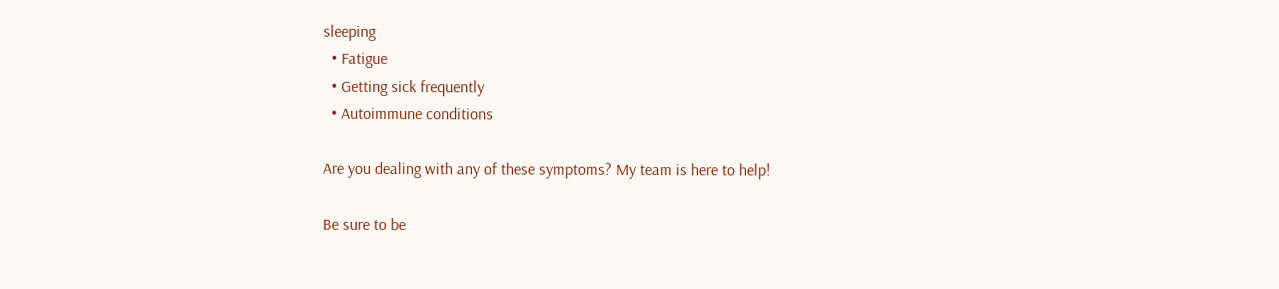sleeping
  • Fatigue
  • Getting sick frequently
  • Autoimmune conditions

Are you dealing with any of these symptoms? My team is here to help!

Be sure to be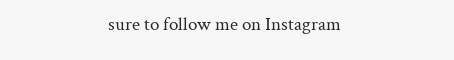sure to follow me on Instagram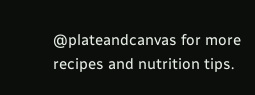@plateandcanvas for more recipes and nutrition tips.